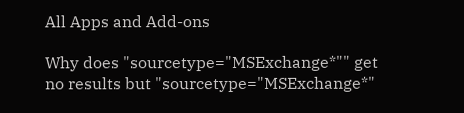All Apps and Add-ons

Why does "sourcetype="MSExchange*"" get no results but "sourcetype="MSExchange*"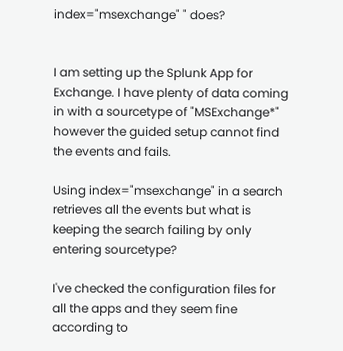index="msexchange" " does?


I am setting up the Splunk App for Exchange. I have plenty of data coming in with a sourcetype of "MSExchange*" however the guided setup cannot find the events and fails.

Using index="msexchange" in a search retrieves all the events but what is keeping the search failing by only entering sourcetype?

I've checked the configuration files for all the apps and they seem fine according to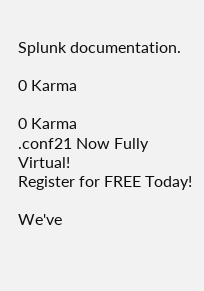Splunk documentation.

0 Karma

0 Karma
.conf21 Now Fully Virtual!
Register for FREE Today!

We've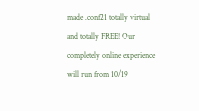made .conf21 totally virtual and totally FREE! Our completely online experience will run from 10/19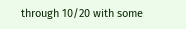through 10/20 with some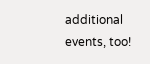additional events, too!